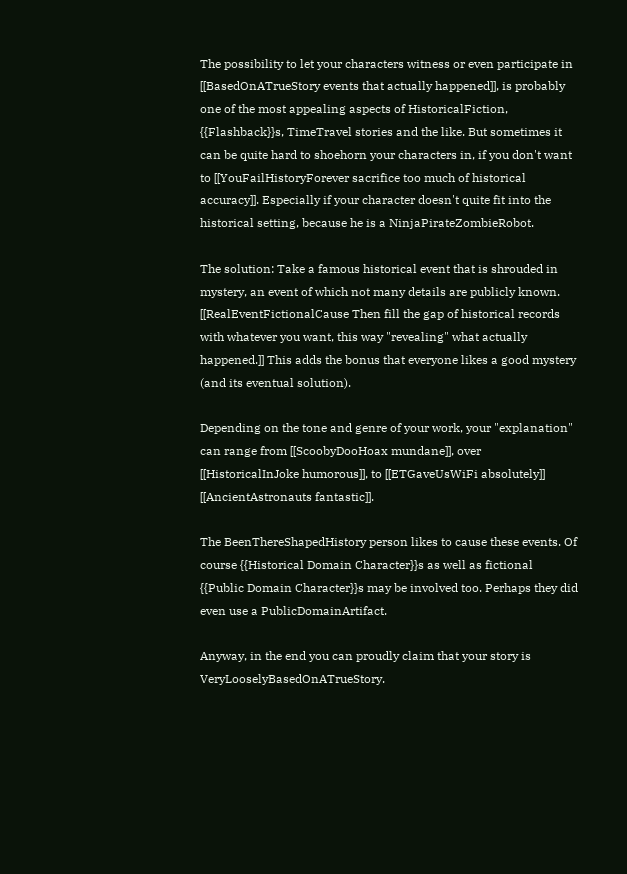The possibility to let your characters witness or even participate in [[BasedOnATrueStory events that actually happened]], is probably one of the most appealing aspects of HistoricalFiction, {{Flashback}}s, TimeTravel stories and the like. But sometimes it can be quite hard to shoehorn your characters in, if you don't want to [[YouFailHistoryForever sacrifice too much of historical accuracy]]. Especially if your character doesn't quite fit into the historical setting, because he is a NinjaPirateZombieRobot.

The solution: Take a famous historical event that is shrouded in mystery, an event of which not many details are publicly known. [[RealEventFictionalCause Then fill the gap of historical records with whatever you want, this way "revealing" what actually happened.]] This adds the bonus that everyone likes a good mystery (and its eventual solution).

Depending on the tone and genre of your work, your "explanation" can range from [[ScoobyDooHoax mundane]], over [[HistoricalInJoke humorous]], to [[ETGaveUsWiFi absolutely]] [[AncientAstronauts fantastic]].

The BeenThereShapedHistory person likes to cause these events. Of course {{Historical Domain Character}}s as well as fictional {{Public Domain Character}}s may be involved too. Perhaps they did even use a PublicDomainArtifact.

Anyway, in the end you can proudly claim that your story is VeryLooselyBasedOnATrueStory.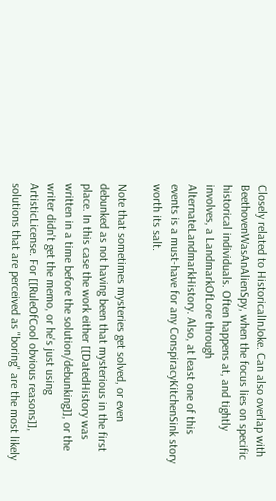Closely related to HistoricalInJoke. Can also overlap with BeethovenWasAnAlienSpy, when the focus lies on specific historical individuals. Often happens at, and tightly involves, a LandmarkOfLore through AlternateLandmarkHistory. Also, at least one of this events is a must-have for any ConspiracyKitchenSink story worth its salt.

Note that sometimes mysteries get solved, or even debunked as not having been that mysterious in the first place. In this case the work either [[DatedHistory was written in a time before the solution/debunking]], or the writer didn't get the memo, or he's just using ArtisticLicense. For [[RuleOfCool obvious reasons]], solutions that are perceived as "boring" are the most likely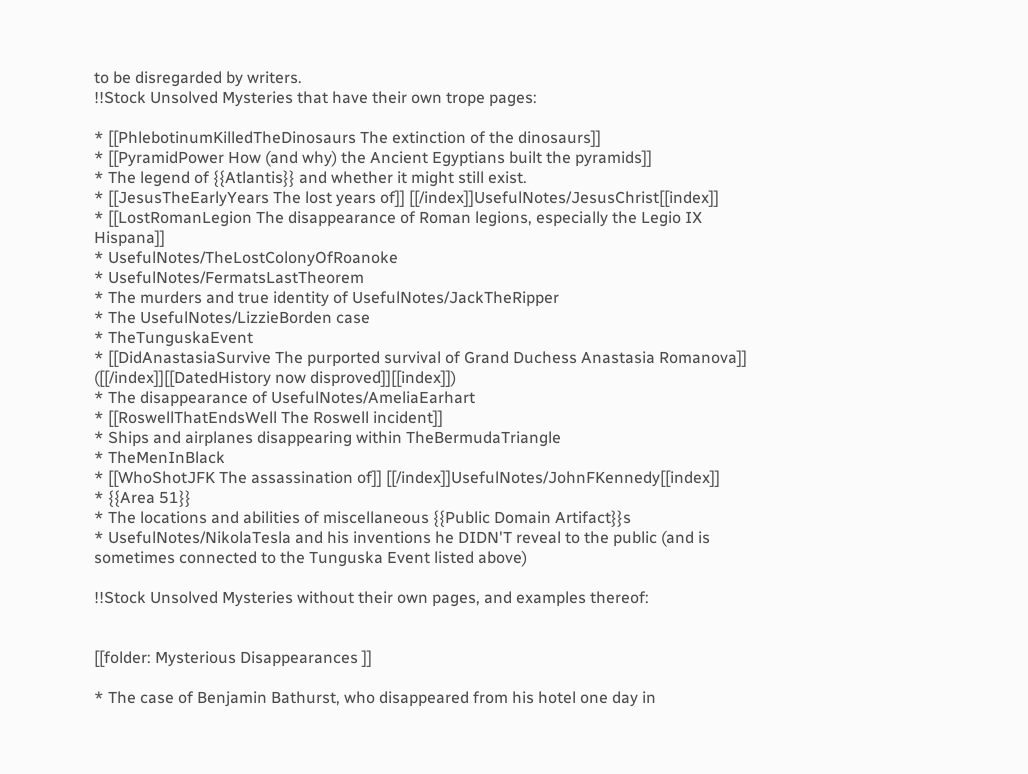to be disregarded by writers.
!!Stock Unsolved Mysteries that have their own trope pages:

* [[PhlebotinumKilledTheDinosaurs The extinction of the dinosaurs]]
* [[PyramidPower How (and why) the Ancient Egyptians built the pyramids]]
* The legend of {{Atlantis}} and whether it might still exist.
* [[JesusTheEarlyYears The lost years of]] [[/index]]UsefulNotes/JesusChrist[[index]]
* [[LostRomanLegion The disappearance of Roman legions, especially the Legio IX Hispana]]
* UsefulNotes/TheLostColonyOfRoanoke
* UsefulNotes/FermatsLastTheorem
* The murders and true identity of UsefulNotes/JackTheRipper
* The UsefulNotes/LizzieBorden case
* TheTunguskaEvent
* [[DidAnastasiaSurvive The purported survival of Grand Duchess Anastasia Romanova]] ([[/index]][[DatedHistory now disproved]][[index]])
* The disappearance of UsefulNotes/AmeliaEarhart
* [[RoswellThatEndsWell The Roswell incident]]
* Ships and airplanes disappearing within TheBermudaTriangle
* TheMenInBlack
* [[WhoShotJFK The assassination of]] [[/index]]UsefulNotes/JohnFKennedy[[index]]
* {{Area 51}}
* The locations and abilities of miscellaneous {{Public Domain Artifact}}s
* UsefulNotes/NikolaTesla and his inventions he DIDN'T reveal to the public (and is sometimes connected to the Tunguska Event listed above)

!!Stock Unsolved Mysteries without their own pages, and examples thereof:


[[folder: Mysterious Disappearances ]]

* The case of Benjamin Bathurst, who disappeared from his hotel one day in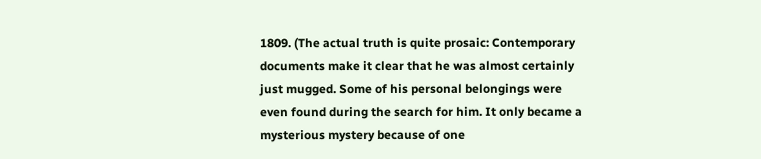1809. (The actual truth is quite prosaic: Contemporary documents make it clear that he was almost certainly just mugged. Some of his personal belongings were even found during the search for him. It only became a mysterious mystery because of one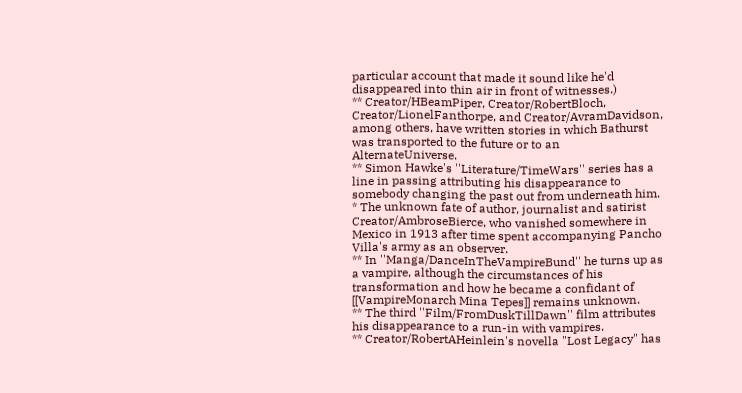particular account that made it sound like he'd disappeared into thin air in front of witnesses.)
** Creator/HBeamPiper, Creator/RobertBloch, Creator/LionelFanthorpe, and Creator/AvramDavidson, among others, have written stories in which Bathurst was transported to the future or to an AlternateUniverse.
** Simon Hawke's ''Literature/TimeWars'' series has a line in passing attributing his disappearance to somebody changing the past out from underneath him.
* The unknown fate of author, journalist and satirist Creator/AmbroseBierce, who vanished somewhere in Mexico in 1913 after time spent accompanying Pancho Villa's army as an observer.
** In ''Manga/DanceInTheVampireBund'' he turns up as a vampire, although the circumstances of his transformation and how he became a confidant of [[VampireMonarch Mina Tepes]] remains unknown.
** The third ''Film/FromDuskTillDawn'' film attributes his disappearance to a run-in with vampires.
** Creator/RobertAHeinlein's novella "Lost Legacy" has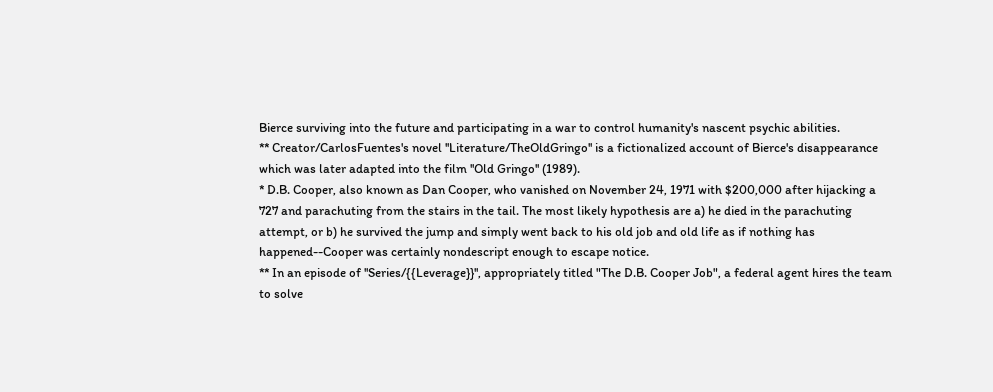Bierce surviving into the future and participating in a war to control humanity's nascent psychic abilities.
** Creator/CarlosFuentes's novel ''Literature/TheOldGringo'' is a fictionalized account of Bierce's disappearance which was later adapted into the film ''Old Gringo'' (1989).
* D.B. Cooper, also known as Dan Cooper, who vanished on November 24, 1971 with $200,000 after hijacking a 727 and parachuting from the stairs in the tail. The most likely hypothesis are a) he died in the parachuting attempt, or b) he survived the jump and simply went back to his old job and old life as if nothing has happened--Cooper was certainly nondescript enough to escape notice.
** In an episode of ''Series/{{Leverage}}'', appropriately titled "The D.B. Cooper Job", a federal agent hires the team to solve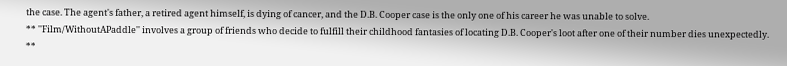the case. The agent's father, a retired agent himself, is dying of cancer, and the D.B. Cooper case is the only one of his career he was unable to solve.
** ''Film/WithoutAPaddle'' involves a group of friends who decide to fulfill their childhood fantasies of locating D.B. Cooper's loot after one of their number dies unexpectedly.
**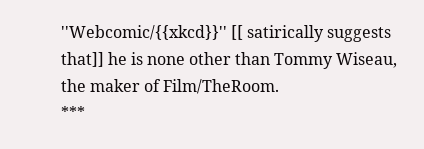''Webcomic/{{xkcd}}'' [[ satirically suggests that]] he is none other than Tommy Wiseau, the maker of Film/TheRoom.
***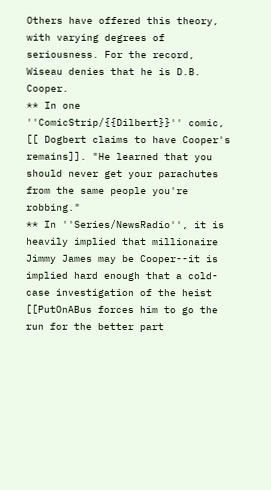Others have offered this theory, with varying degrees of seriousness. For the record, Wiseau denies that he is D.B. Cooper.
** In one ''ComicStrip/{{Dilbert}}'' comic, [[ Dogbert claims to have Cooper's remains]]. "He learned that you should never get your parachutes from the same people you're robbing."
** In ''Series/NewsRadio'', it is heavily implied that millionaire Jimmy James may be Cooper--it is implied hard enough that a cold-case investigation of the heist [[PutOnABus forces him to go the run for the better part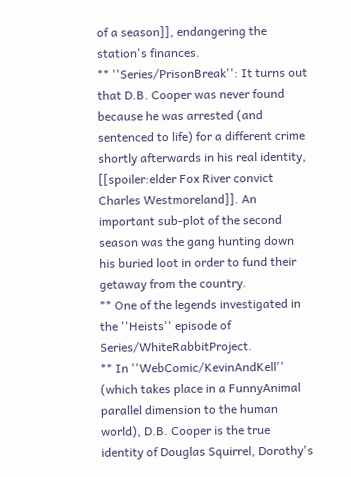of a season]], endangering the station's finances.
** ''Series/PrisonBreak'': It turns out that D.B. Cooper was never found because he was arrested (and sentenced to life) for a different crime shortly afterwards in his real identity, [[spoiler:elder Fox River convict Charles Westmoreland]]. An important sub-plot of the second season was the gang hunting down his buried loot in order to fund their getaway from the country.
** One of the legends investigated in the ''Heists'' episode of Series/WhiteRabbitProject.
** In ''WebComic/KevinAndKell'' (which takes place in a FunnyAnimal parallel dimension to the human world), D.B. Cooper is the true identity of Douglas Squirrel, Dorothy's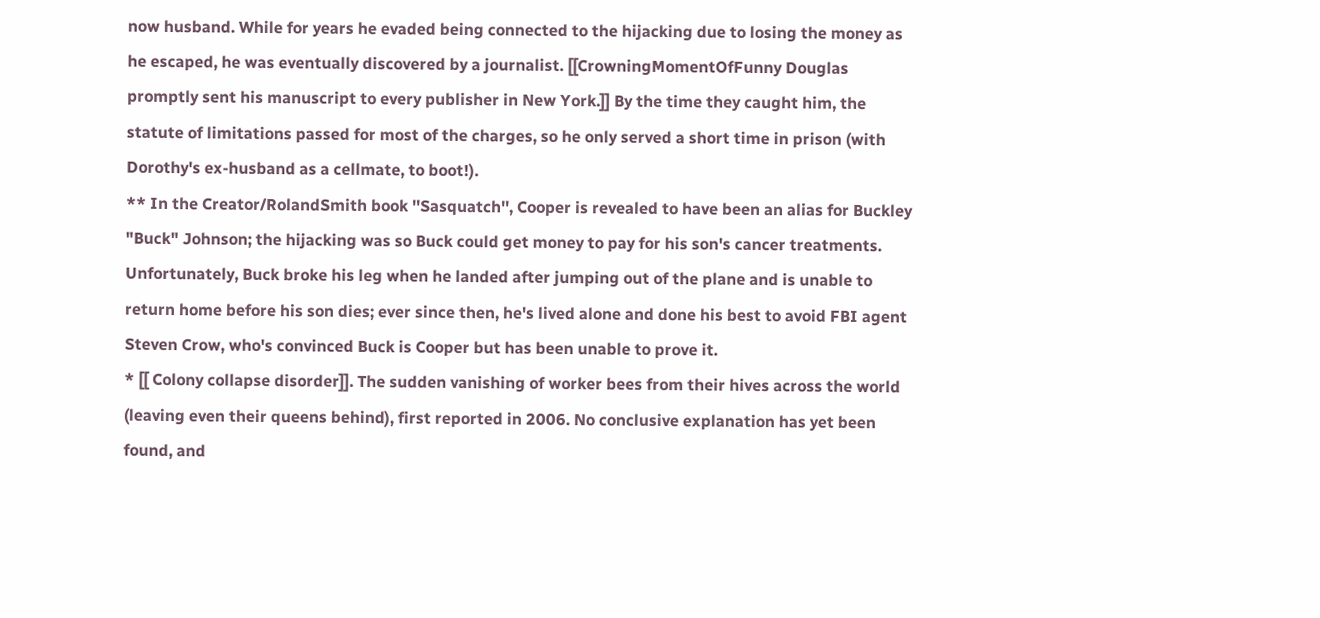now husband. While for years he evaded being connected to the hijacking due to losing the money as he escaped, he was eventually discovered by a journalist. [[CrowningMomentOfFunny Douglas promptly sent his manuscript to every publisher in New York.]] By the time they caught him, the statute of limitations passed for most of the charges, so he only served a short time in prison (with Dorothy's ex-husband as a cellmate, to boot!).
** In the Creator/RolandSmith book ''Sasquatch'', Cooper is revealed to have been an alias for Buckley "Buck" Johnson; the hijacking was so Buck could get money to pay for his son's cancer treatments. Unfortunately, Buck broke his leg when he landed after jumping out of the plane and is unable to return home before his son dies; ever since then, he's lived alone and done his best to avoid FBI agent Steven Crow, who's convinced Buck is Cooper but has been unable to prove it.
* [[ Colony collapse disorder]]. The sudden vanishing of worker bees from their hives across the world (leaving even their queens behind), first reported in 2006. No conclusive explanation has yet been found, and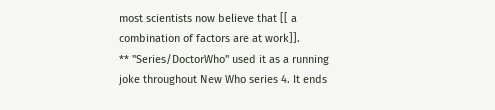most scientists now believe that [[ a combination of factors are at work]].
** ''Series/DoctorWho'' used it as a running joke throughout New Who series 4. It ends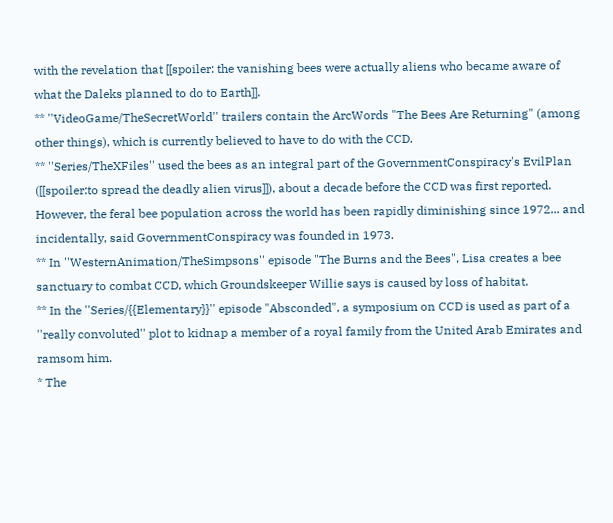with the revelation that [[spoiler: the vanishing bees were actually aliens who became aware of what the Daleks planned to do to Earth]].
** ''VideoGame/TheSecretWorld'' trailers contain the ArcWords "The Bees Are Returning" (among other things), which is currently believed to have to do with the CCD.
** ''Series/TheXFiles'' used the bees as an integral part of the GovernmentConspiracy's EvilPlan ([[spoiler:to spread the deadly alien virus]]), about a decade before the CCD was first reported. However, the feral bee population across the world has been rapidly diminishing since 1972... and incidentally, said GovernmentConspiracy was founded in 1973.
** In ''WesternAnimation/TheSimpsons'' episode "The Burns and the Bees", Lisa creates a bee sanctuary to combat CCD, which Groundskeeper Willie says is caused by loss of habitat.
** In the ''Series/{{Elementary}}'' episode "Absconded", a symposium on CCD is used as part of a ''really convoluted'' plot to kidnap a member of a royal family from the United Arab Emirates and ramsom him.
* The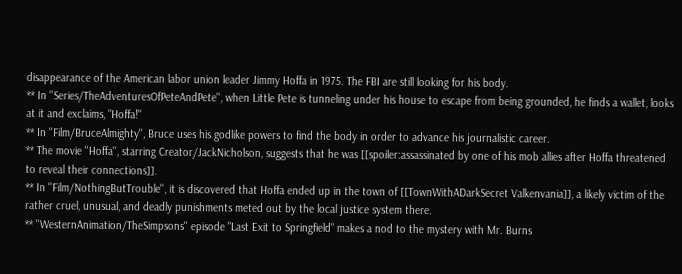disappearance of the American labor union leader Jimmy Hoffa in 1975. The FBI are still looking for his body.
** In ''Series/TheAdventuresOfPeteAndPete'', when Little Pete is tunneling under his house to escape from being grounded, he finds a wallet, looks at it and exclaims, "Hoffa!"
** In ''Film/BruceAlmighty'', Bruce uses his godlike powers to find the body in order to advance his journalistic career.
** The movie ''Hoffa'', starring Creator/JackNicholson, suggests that he was [[spoiler:assassinated by one of his mob allies after Hoffa threatened to reveal their connections]].
** In ''Film/NothingButTrouble'', it is discovered that Hoffa ended up in the town of [[TownWithADarkSecret Valkenvania]], a likely victim of the rather cruel, unusual, and deadly punishments meted out by the local justice system there.
** ''WesternAnimation/TheSimpsons'' episode "Last Exit to Springfield" makes a nod to the mystery with Mr. Burns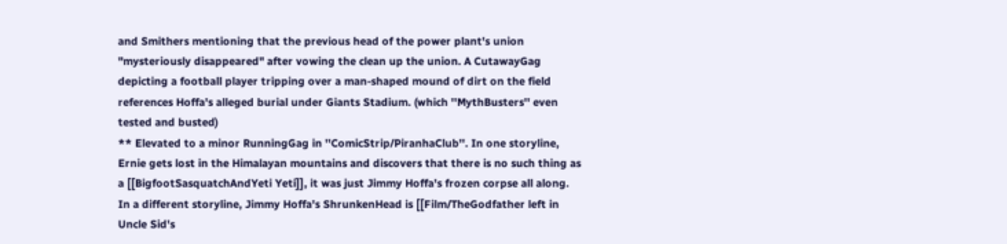and Smithers mentioning that the previous head of the power plant's union "mysteriously disappeared" after vowing the clean up the union. A CutawayGag depicting a football player tripping over a man-shaped mound of dirt on the field references Hoffa's alleged burial under Giants Stadium. (which ''MythBusters'' even tested and busted)
** Elevated to a minor RunningGag in ''ComicStrip/PiranhaClub''. In one storyline, Ernie gets lost in the Himalayan mountains and discovers that there is no such thing as a [[BigfootSasquatchAndYeti Yeti]], it was just Jimmy Hoffa's frozen corpse all along. In a different storyline, Jimmy Hoffa's ShrunkenHead is [[Film/TheGodfather left in Uncle Sid's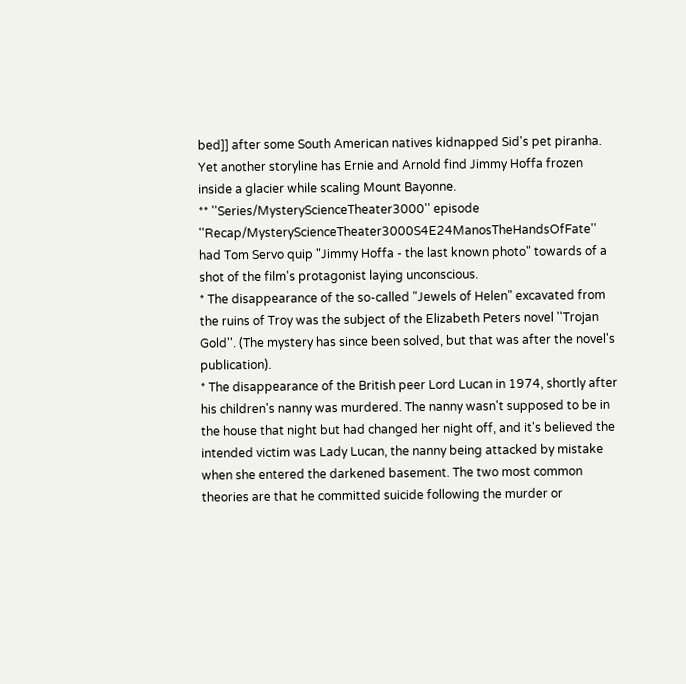bed]] after some South American natives kidnapped Sid's pet piranha. Yet another storyline has Ernie and Arnold find Jimmy Hoffa frozen inside a glacier while scaling Mount Bayonne.
** ''Series/MysteryScienceTheater3000'' episode ''Recap/MysteryScienceTheater3000S4E24ManosTheHandsOfFate'' had Tom Servo quip "Jimmy Hoffa - the last known photo" towards of a shot of the film's protagonist laying unconscious.
* The disappearance of the so-called "Jewels of Helen" excavated from the ruins of Troy was the subject of the Elizabeth Peters novel ''Trojan Gold''. (The mystery has since been solved, but that was after the novel's publication).
* The disappearance of the British peer Lord Lucan in 1974, shortly after his children's nanny was murdered. The nanny wasn't supposed to be in the house that night but had changed her night off, and it's believed the intended victim was Lady Lucan, the nanny being attacked by mistake when she entered the darkened basement. The two most common theories are that he committed suicide following the murder or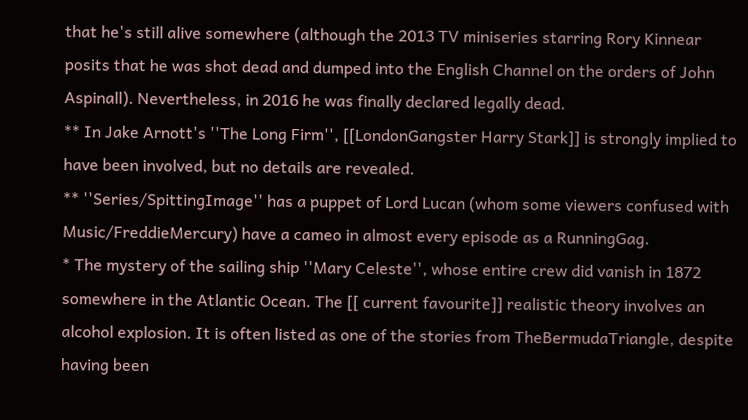that he's still alive somewhere (although the 2013 TV miniseries starring Rory Kinnear posits that he was shot dead and dumped into the English Channel on the orders of John Aspinall). Nevertheless, in 2016 he was finally declared legally dead.
** In Jake Arnott's ''The Long Firm'', [[LondonGangster Harry Stark]] is strongly implied to have been involved, but no details are revealed.
** ''Series/SpittingImage'' has a puppet of Lord Lucan (whom some viewers confused with Music/FreddieMercury) have a cameo in almost every episode as a RunningGag.
* The mystery of the sailing ship ''Mary Celeste'', whose entire crew did vanish in 1872 somewhere in the Atlantic Ocean. The [[ current favourite]] realistic theory involves an alcohol explosion. It is often listed as one of the stories from TheBermudaTriangle, despite having been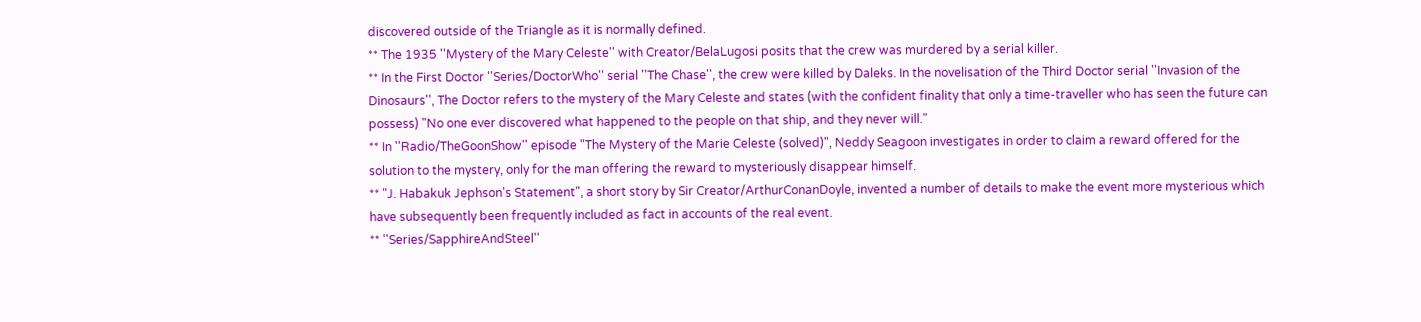discovered outside of the Triangle as it is normally defined.
** The 1935 ''Mystery of the Mary Celeste'' with Creator/BelaLugosi posits that the crew was murdered by a serial killer.
** In the First Doctor ''Series/DoctorWho'' serial ''The Chase'', the crew were killed by Daleks. In the novelisation of the Third Doctor serial ''Invasion of the Dinosaurs'', The Doctor refers to the mystery of the Mary Celeste and states (with the confident finality that only a time-traveller who has seen the future can possess) "No one ever discovered what happened to the people on that ship, and they never will."
** In ''Radio/TheGoonShow'' episode "The Mystery of the Marie Celeste (solved)", Neddy Seagoon investigates in order to claim a reward offered for the solution to the mystery, only for the man offering the reward to mysteriously disappear himself.
** "J. Habakuk Jephson's Statement", a short story by Sir Creator/ArthurConanDoyle, invented a number of details to make the event more mysterious which have subsequently been frequently included as fact in accounts of the real event.
** ''Series/SapphireAndSteel''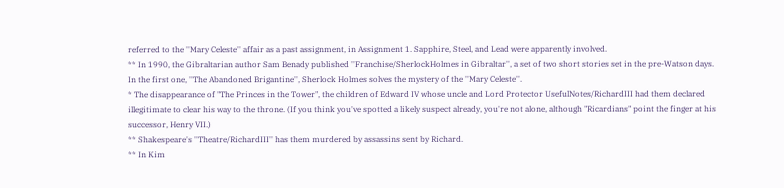referred to the ''Mary Celeste'' affair as a past assignment, in Assignment 1. Sapphire, Steel, and Lead were apparently involved.
** In 1990, the Gibraltarian author Sam Benady published ''Franchise/SherlockHolmes in Gibraltar'', a set of two short stories set in the pre-Watson days. In the first one, ''The Abandoned Brigantine'', Sherlock Holmes solves the mystery of the ''Mary Celeste''.
* The disappearance of "The Princes in the Tower", the children of Edward IV whose uncle and Lord Protector UsefulNotes/RichardIII had them declared illegitimate to clear his way to the throne. (If you think you've spotted a likely suspect already, you're not alone, although "Ricardians" point the finger at his successor, Henry VII.)
** Shakespeare's ''Theatre/RichardIII'' has them murdered by assassins sent by Richard.
** In Kim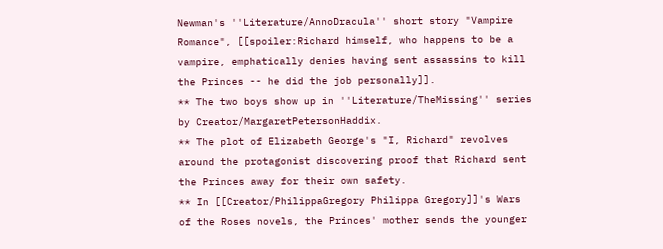Newman's ''Literature/AnnoDracula'' short story "Vampire Romance", [[spoiler:Richard himself, who happens to be a vampire, emphatically denies having sent assassins to kill the Princes -- he did the job personally]].
** The two boys show up in ''Literature/TheMissing'' series by Creator/MargaretPetersonHaddix.
** The plot of Elizabeth George's "I, Richard" revolves around the protagonist discovering proof that Richard sent the Princes away for their own safety.
** In [[Creator/PhilippaGregory Philippa Gregory]]'s Wars of the Roses novels, the Princes' mother sends the younger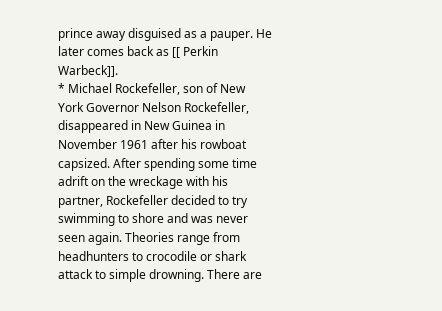prince away disguised as a pauper. He later comes back as [[ Perkin Warbeck]].
* Michael Rockefeller, son of New York Governor Nelson Rockefeller, disappeared in New Guinea in November 1961 after his rowboat capsized. After spending some time adrift on the wreckage with his partner, Rockefeller decided to try swimming to shore and was never seen again. Theories range from headhunters to crocodile or shark attack to simple drowning. There are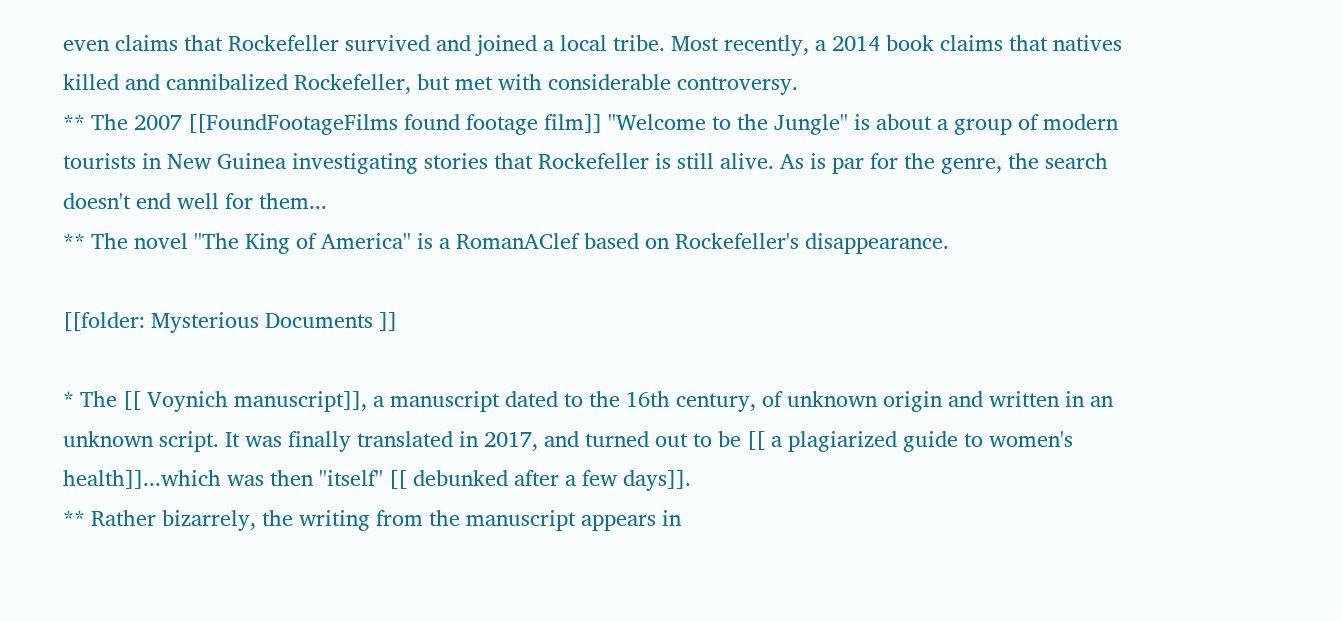even claims that Rockefeller survived and joined a local tribe. Most recently, a 2014 book claims that natives killed and cannibalized Rockefeller, but met with considerable controversy.
** The 2007 [[FoundFootageFilms found footage film]] ''Welcome to the Jungle'' is about a group of modern tourists in New Guinea investigating stories that Rockefeller is still alive. As is par for the genre, the search doesn't end well for them...
** The novel ''The King of America'' is a RomanAClef based on Rockefeller's disappearance.

[[folder: Mysterious Documents ]]

* The [[ Voynich manuscript]], a manuscript dated to the 16th century, of unknown origin and written in an unknown script. It was finally translated in 2017, and turned out to be [[ a plagiarized guide to women's health]]...which was then ''itself'' [[ debunked after a few days]].
** Rather bizarrely, the writing from the manuscript appears in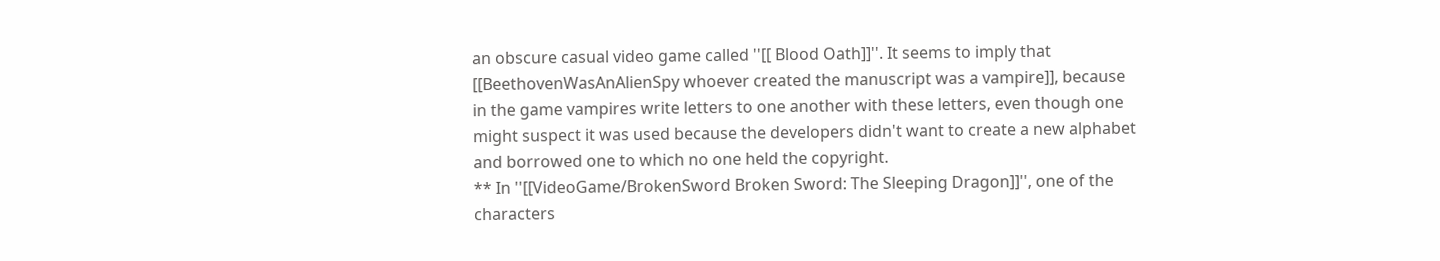an obscure casual video game called ''[[ Blood Oath]]''. It seems to imply that [[BeethovenWasAnAlienSpy whoever created the manuscript was a vampire]], because in the game vampires write letters to one another with these letters, even though one might suspect it was used because the developers didn't want to create a new alphabet and borrowed one to which no one held the copyright.
** In ''[[VideoGame/BrokenSword Broken Sword: The Sleeping Dragon]]'', one of the characters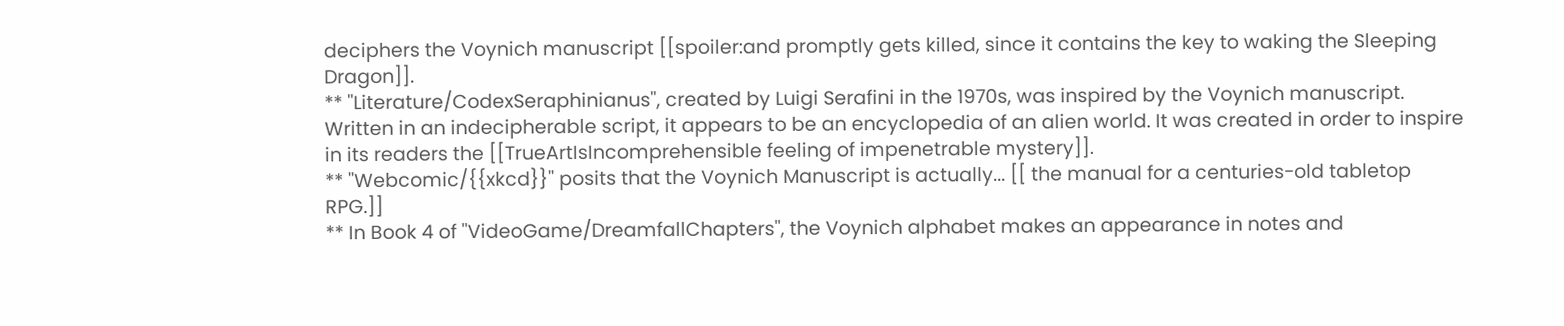deciphers the Voynich manuscript [[spoiler:and promptly gets killed, since it contains the key to waking the Sleeping Dragon]].
** ''Literature/CodexSeraphinianus'', created by Luigi Serafini in the 1970s, was inspired by the Voynich manuscript. Written in an indecipherable script, it appears to be an encyclopedia of an alien world. It was created in order to inspire in its readers the [[TrueArtIsIncomprehensible feeling of impenetrable mystery]].
** ''Webcomic/{{xkcd}}'' posits that the Voynich Manuscript is actually... [[ the manual for a centuries-old tabletop RPG.]]
** In Book 4 of ''VideoGame/DreamfallChapters'', the Voynich alphabet makes an appearance in notes and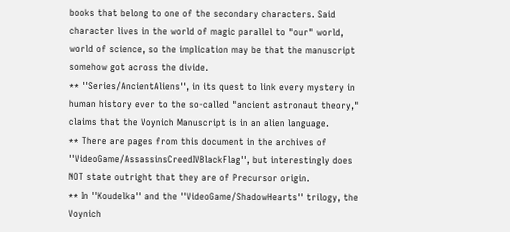books that belong to one of the secondary characters. Said character lives in the world of magic parallel to "our" world, world of science, so the implication may be that the manuscript somehow got across the divide.
** ''Series/AncientAliens'', in its quest to link every mystery in human history ever to the so-called "ancient astronaut theory," claims that the Voynich Manuscript is in an alien language.
** There are pages from this document in the archives of ''VideoGame/AssassinsCreedIVBlackFlag'', but interestingly does NOT state outright that they are of Precursor origin.
** In ''Koudelka'' and the ''VideoGame/ShadowHearts'' trilogy, the Voynich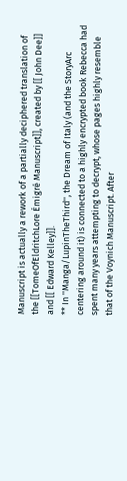Manuscript is actually a rework of a partially deciphered translation of the [[TomeOfEldritchLore Émigré Manuscript]], created by [[ John Dee]] and [[ Edward Kelley]].
** In ''Manga/LupinTheThird'', the Dream of Italy (and the StoryArc centering around it) is connected to a highly encrypted book Rebecca had spent many years attempting to decrypt, whose pages highly resemble that of the Voynich Manuscript. After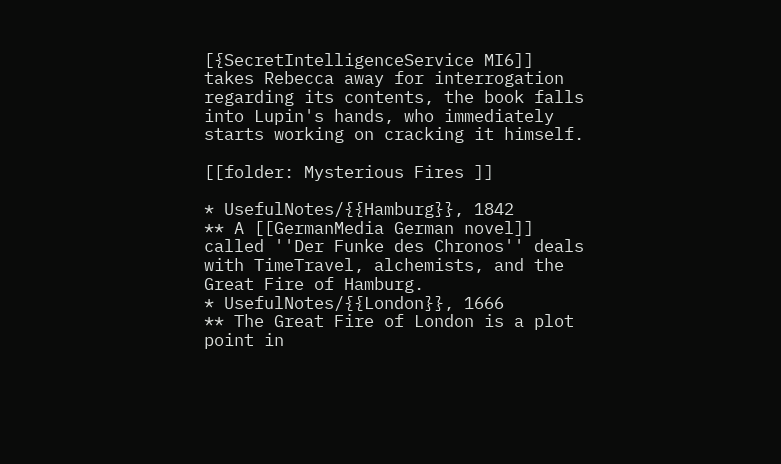[{SecretIntelligenceService MI6]] takes Rebecca away for interrogation regarding its contents, the book falls into Lupin's hands, who immediately starts working on cracking it himself.

[[folder: Mysterious Fires ]]

* UsefulNotes/{{Hamburg}}, 1842
** A [[GermanMedia German novel]] called ''Der Funke des Chronos'' deals with TimeTravel, alchemists, and the Great Fire of Hamburg.
* UsefulNotes/{{London}}, 1666
** The Great Fire of London is a plot point in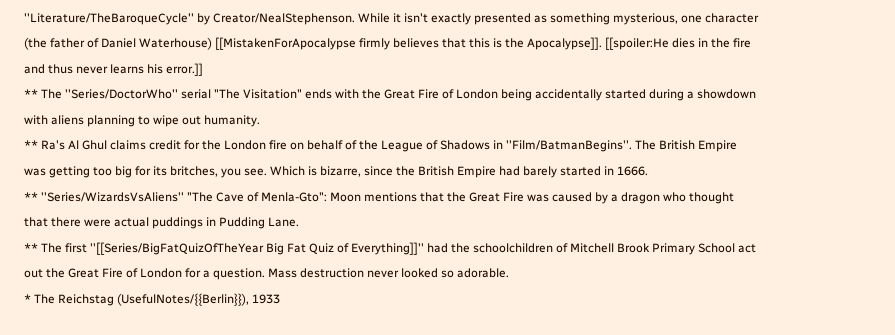''Literature/TheBaroqueCycle'' by Creator/NealStephenson. While it isn't exactly presented as something mysterious, one character (the father of Daniel Waterhouse) [[MistakenForApocalypse firmly believes that this is the Apocalypse]]. [[spoiler:He dies in the fire and thus never learns his error.]]
** The ''Series/DoctorWho'' serial "The Visitation" ends with the Great Fire of London being accidentally started during a showdown with aliens planning to wipe out humanity.
** Ra's Al Ghul claims credit for the London fire on behalf of the League of Shadows in ''Film/BatmanBegins''. The British Empire was getting too big for its britches, you see. Which is bizarre, since the British Empire had barely started in 1666.
** ''Series/WizardsVsAliens'' "The Cave of Menla-Gto": Moon mentions that the Great Fire was caused by a dragon who thought that there were actual puddings in Pudding Lane.
** The first ''[[Series/BigFatQuizOfTheYear Big Fat Quiz of Everything]]'' had the schoolchildren of Mitchell Brook Primary School act out the Great Fire of London for a question. Mass destruction never looked so adorable.
* The Reichstag (UsefulNotes/{{Berlin}}), 1933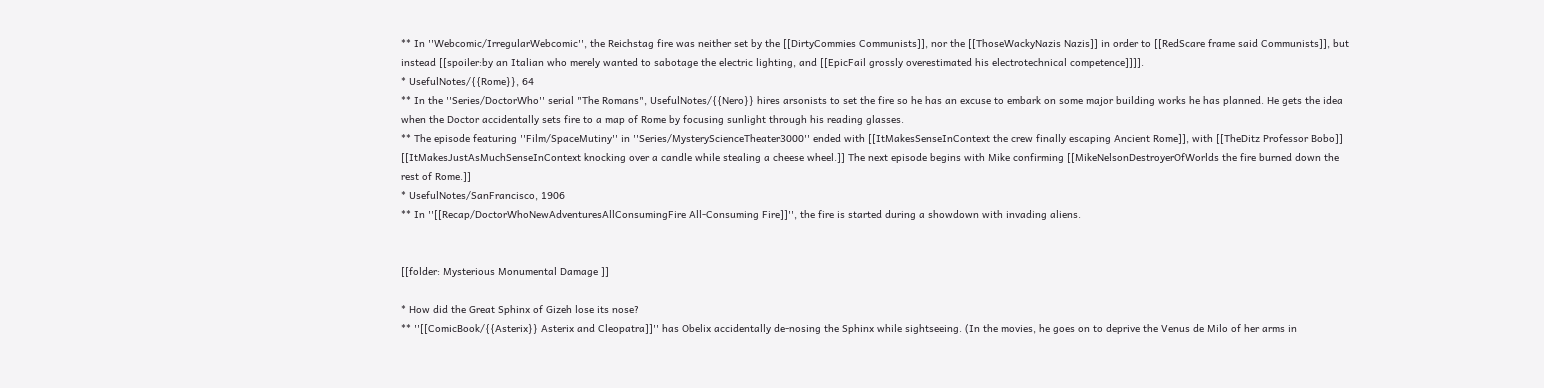** In ''Webcomic/IrregularWebcomic'', the Reichstag fire was neither set by the [[DirtyCommies Communists]], nor the [[ThoseWackyNazis Nazis]] in order to [[RedScare frame said Communists]], but instead [[spoiler:by an Italian who merely wanted to sabotage the electric lighting, and [[EpicFail grossly overestimated his electrotechnical competence]]]].
* UsefulNotes/{{Rome}}, 64
** In the ''Series/DoctorWho'' serial "The Romans", UsefulNotes/{{Nero}} hires arsonists to set the fire so he has an excuse to embark on some major building works he has planned. He gets the idea when the Doctor accidentally sets fire to a map of Rome by focusing sunlight through his reading glasses.
** The episode featuring ''Film/SpaceMutiny'' in ''Series/MysteryScienceTheater3000'' ended with [[ItMakesSenseInContext the crew finally escaping Ancient Rome]], with [[TheDitz Professor Bobo]] [[ItMakesJustAsMuchSenseInContext knocking over a candle while stealing a cheese wheel.]] The next episode begins with Mike confirming [[MikeNelsonDestroyerOfWorlds the fire burned down the rest of Rome.]]
* UsefulNotes/SanFrancisco, 1906
** In ''[[Recap/DoctorWhoNewAdventuresAllConsumingFire All-Consuming Fire]]'', the fire is started during a showdown with invading aliens.


[[folder: Mysterious Monumental Damage ]]

* How did the Great Sphinx of Gizeh lose its nose?
** ''[[ComicBook/{{Asterix}} Asterix and Cleopatra]]'' has Obelix accidentally de-nosing the Sphinx while sightseeing. (In the movies, he goes on to deprive the Venus de Milo of her arms in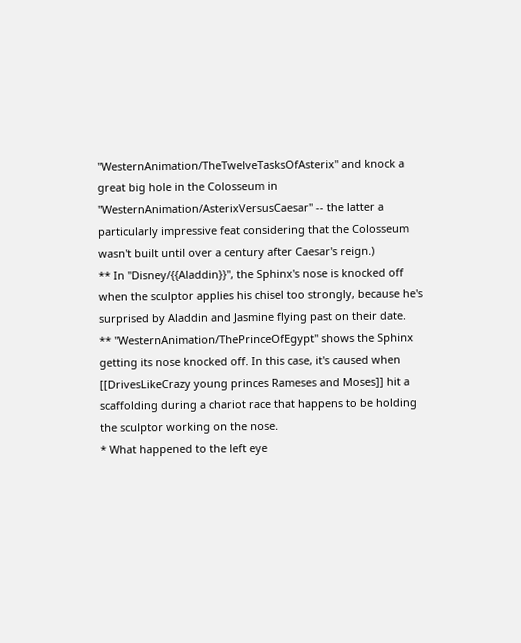''WesternAnimation/TheTwelveTasksOfAsterix'' and knock a great big hole in the Colosseum in ''WesternAnimation/AsterixVersusCaesar'' -- the latter a particularly impressive feat considering that the Colosseum wasn't built until over a century after Caesar's reign.)
** In ''Disney/{{Aladdin}}'', the Sphinx's nose is knocked off when the sculptor applies his chisel too strongly, because he's surprised by Aladdin and Jasmine flying past on their date.
** ''WesternAnimation/ThePrinceOfEgypt'' shows the Sphinx getting its nose knocked off. In this case, it's caused when [[DrivesLikeCrazy young princes Rameses and Moses]] hit a scaffolding during a chariot race that happens to be holding the sculptor working on the nose.
* What happened to the left eye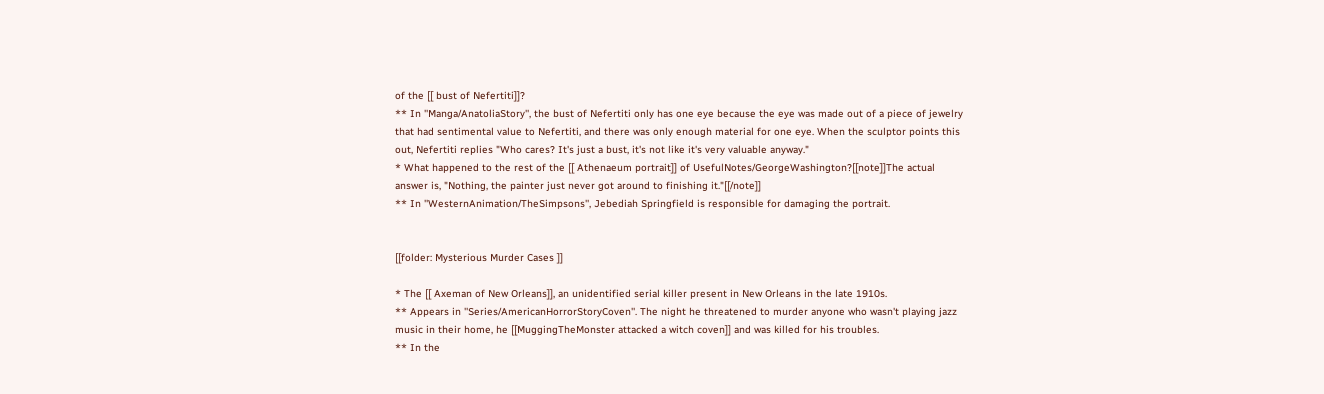of the [[ bust of Nefertiti]]?
** In ''Manga/AnatoliaStory'', the bust of Nefertiti only has one eye because the eye was made out of a piece of jewelry that had sentimental value to Nefertiti, and there was only enough material for one eye. When the sculptor points this out, Nefertiti replies "Who cares? It's just a bust, it's not like it's very valuable anyway."
* What happened to the rest of the [[ Athenaeum portrait]] of UsefulNotes/GeorgeWashington?[[note]]The actual answer is, "Nothing, the painter just never got around to finishing it."[[/note]]
** In ''WesternAnimation/TheSimpsons'', Jebediah Springfield is responsible for damaging the portrait.


[[folder: Mysterious Murder Cases ]]

* The [[ Axeman of New Orleans]], an unidentified serial killer present in New Orleans in the late 1910s.
** Appears in ''Series/AmericanHorrorStoryCoven''. The night he threatened to murder anyone who wasn't playing jazz music in their home, he [[MuggingTheMonster attacked a witch coven]] and was killed for his troubles.
** In the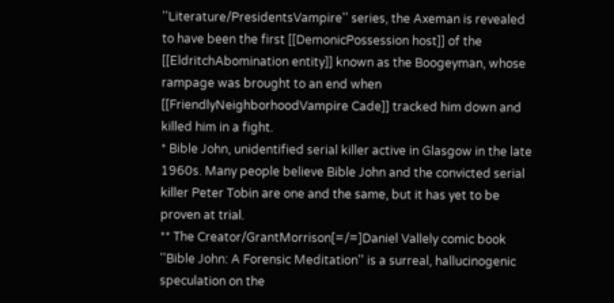''Literature/PresidentsVampire'' series, the Axeman is revealed to have been the first [[DemonicPossession host]] of the [[EldritchAbomination entity]] known as the Boogeyman, whose rampage was brought to an end when [[FriendlyNeighborhoodVampire Cade]] tracked him down and killed him in a fight.
* Bible John, unidentified serial killer active in Glasgow in the late 1960s. Many people believe Bible John and the convicted serial killer Peter Tobin are one and the same, but it has yet to be proven at trial.
** The Creator/GrantMorrison[=/=]Daniel Vallely comic book ''Bible John: A Forensic Meditation'' is a surreal, hallucinogenic speculation on the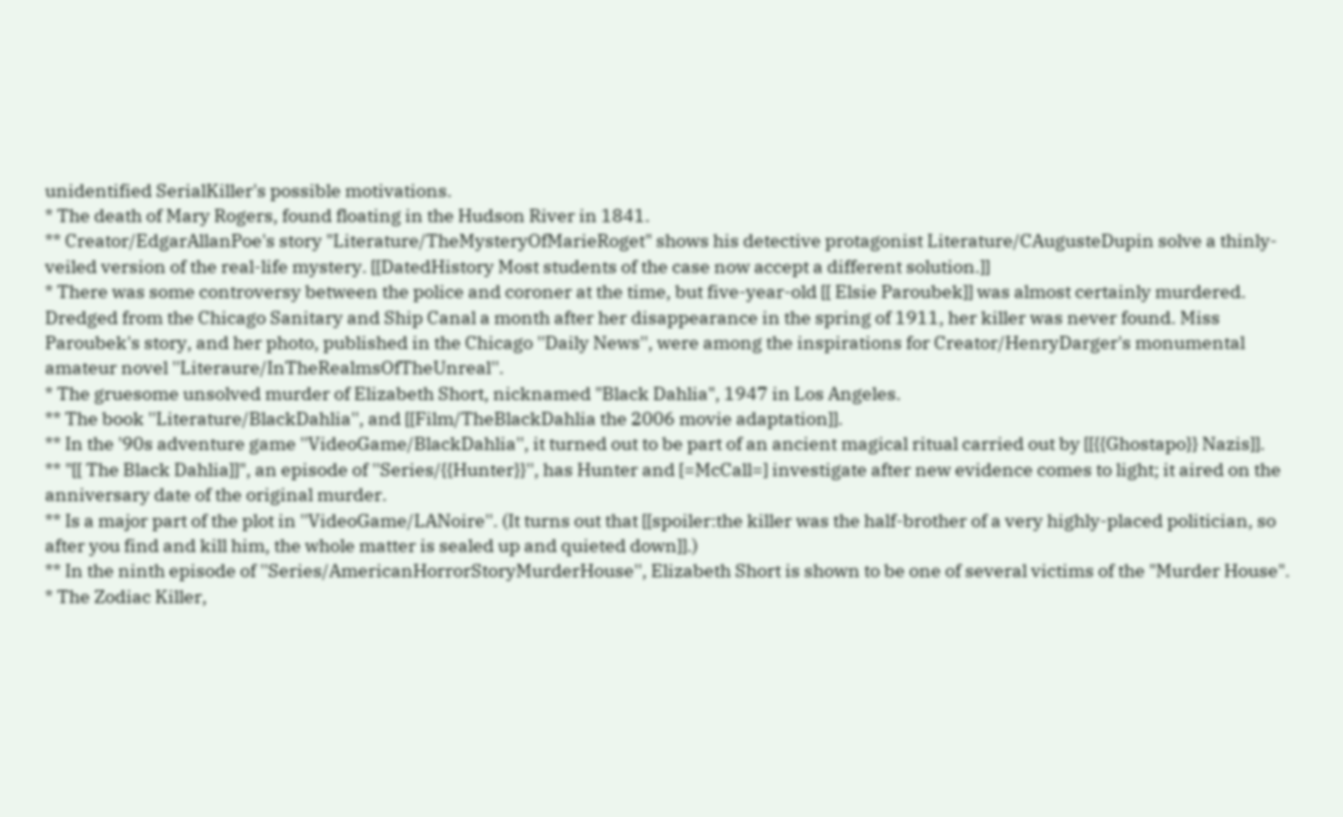unidentified SerialKiller's possible motivations.
* The death of Mary Rogers, found floating in the Hudson River in 1841.
** Creator/EdgarAllanPoe's story "Literature/TheMysteryOfMarieRoget" shows his detective protagonist Literature/CAugusteDupin solve a thinly-veiled version of the real-life mystery. [[DatedHistory Most students of the case now accept a different solution.]]
* There was some controversy between the police and coroner at the time, but five-year-old [[ Elsie Paroubek]] was almost certainly murdered. Dredged from the Chicago Sanitary and Ship Canal a month after her disappearance in the spring of 1911, her killer was never found. Miss Paroubek's story, and her photo, published in the Chicago ''Daily News'', were among the inspirations for Creator/HenryDarger's monumental amateur novel ''Literaure/InTheRealmsOfTheUnreal''.
* The gruesome unsolved murder of Elizabeth Short, nicknamed "Black Dahlia", 1947 in Los Angeles.
** The book ''Literature/BlackDahlia'', and [[Film/TheBlackDahlia the 2006 movie adaptation]].
** In the '90s adventure game ''VideoGame/BlackDahlia'', it turned out to be part of an ancient magical ritual carried out by [[{{Ghostapo}} Nazis]].
** "[[ The Black Dahlia]]", an episode of ''Series/{{Hunter}}'', has Hunter and [=McCall=] investigate after new evidence comes to light; it aired on the anniversary date of the original murder.
** Is a major part of the plot in ''VideoGame/LANoire''. (It turns out that [[spoiler:the killer was the half-brother of a very highly-placed politician, so after you find and kill him, the whole matter is sealed up and quieted down]].)
** In the ninth episode of ''Series/AmericanHorrorStoryMurderHouse'', Elizabeth Short is shown to be one of several victims of the "Murder House".
* The Zodiac Killer,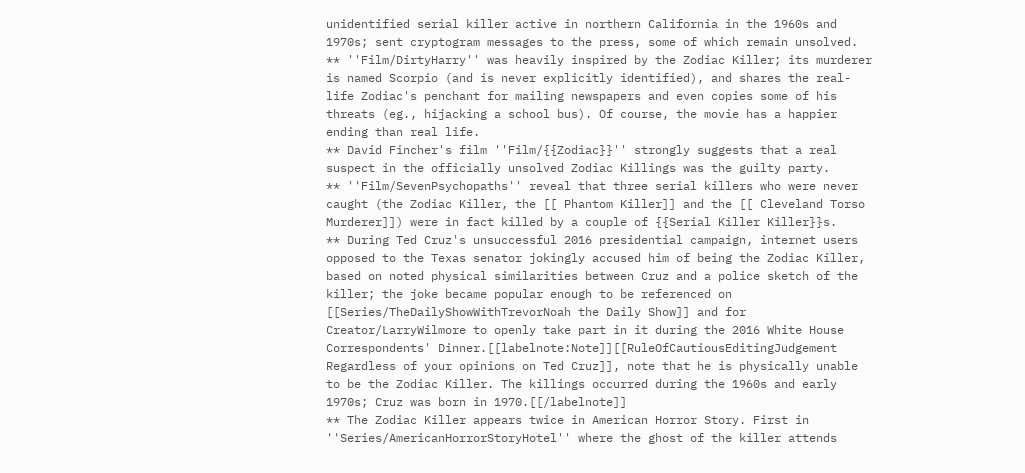unidentified serial killer active in northern California in the 1960s and 1970s; sent cryptogram messages to the press, some of which remain unsolved.
** ''Film/DirtyHarry'' was heavily inspired by the Zodiac Killer; its murderer is named Scorpio (and is never explicitly identified), and shares the real-life Zodiac's penchant for mailing newspapers and even copies some of his threats (eg., hijacking a school bus). Of course, the movie has a happier ending than real life.
** David Fincher's film ''Film/{{Zodiac}}'' strongly suggests that a real suspect in the officially unsolved Zodiac Killings was the guilty party.
** ''Film/SevenPsychopaths'' reveal that three serial killers who were never caught (the Zodiac Killer, the [[ Phantom Killer]] and the [[ Cleveland Torso Murderer]]) were in fact killed by a couple of {{Serial Killer Killer}}s.
** During Ted Cruz's unsuccessful 2016 presidential campaign, internet users opposed to the Texas senator jokingly accused him of being the Zodiac Killer, based on noted physical similarities between Cruz and a police sketch of the killer; the joke became popular enough to be referenced on [[Series/TheDailyShowWithTrevorNoah the Daily Show]] and for Creator/LarryWilmore to openly take part in it during the 2016 White House Correspondents' Dinner.[[labelnote:Note]][[RuleOfCautiousEditingJudgement Regardless of your opinions on Ted Cruz]], note that he is physically unable to be the Zodiac Killer. The killings occurred during the 1960s and early 1970s; Cruz was born in 1970.[[/labelnote]]
** The Zodiac Killer appears twice in American Horror Story. First in ''Series/AmericanHorrorStoryHotel'' where the ghost of the killer attends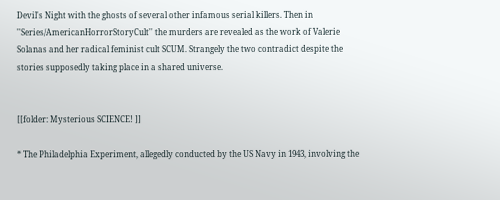Devil's Night with the ghosts of several other infamous serial killers. Then in ''Series/AmericanHorrorStoryCult'' the murders are revealed as the work of Valerie Solanas and her radical feminist cult SCUM. Strangely the two contradict despite the stories supposedly taking place in a shared universe.


[[folder: Mysterious SCIENCE! ]]

* The Philadelphia Experiment, allegedly conducted by the US Navy in 1943, involving the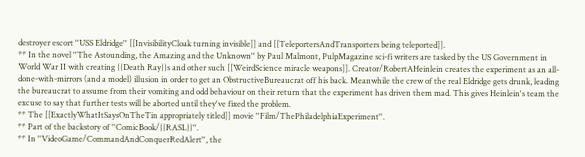destroyer escort ''USS Eldridge'' [[InvisibilityCloak turning invisible]] and [[TeleportersAndTransporters being teleported]].
** In the novel ''The Astounding, the Amazing and the Unknown'' by Paul Malmont, PulpMagazine sci-fi writers are tasked by the US Government in World War II with creating {{Death Ray}}s and other such [[WeirdScience miracle weapons]]. Creator/RobertAHeinlein creates the experiment as an all-done-with-mirrors (and a model) illusion in order to get an ObstructiveBureaucrat off his back. Meanwhile the crew of the real Eldridge gets drunk, leading the bureaucrat to assume from their vomiting and odd behaviour on their return that the experiment has driven them mad. This gives Heinlein's team the excuse to say that further tests will be aborted until they've fixed the problem.
** The [[ExactlyWhatItSaysOnTheTin appropriately titled]] movie ''Film/ThePhiladelphiaExperiment''.
** Part of the backstory of ''ComicBook/{{RASL}}''.
** In ''VideoGame/CommandAndConquerRedAlert'', the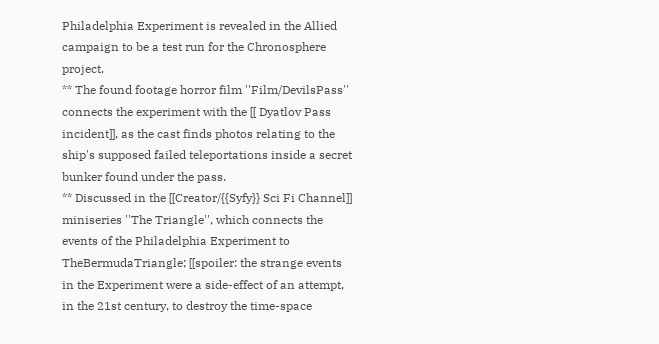Philadelphia Experiment is revealed in the Allied campaign to be a test run for the Chronosphere project.
** The found footage horror film ''Film/DevilsPass'' connects the experiment with the [[ Dyatlov Pass incident]], as the cast finds photos relating to the ship's supposed failed teleportations inside a secret bunker found under the pass.
** Discussed in the [[Creator/{{Syfy}} Sci Fi Channel]] miniseries ''The Triangle'', which connects the events of the Philadelphia Experiment to TheBermudaTriangle; [[spoiler: the strange events in the Experiment were a side-effect of an attempt, in the 21st century, to destroy the time-space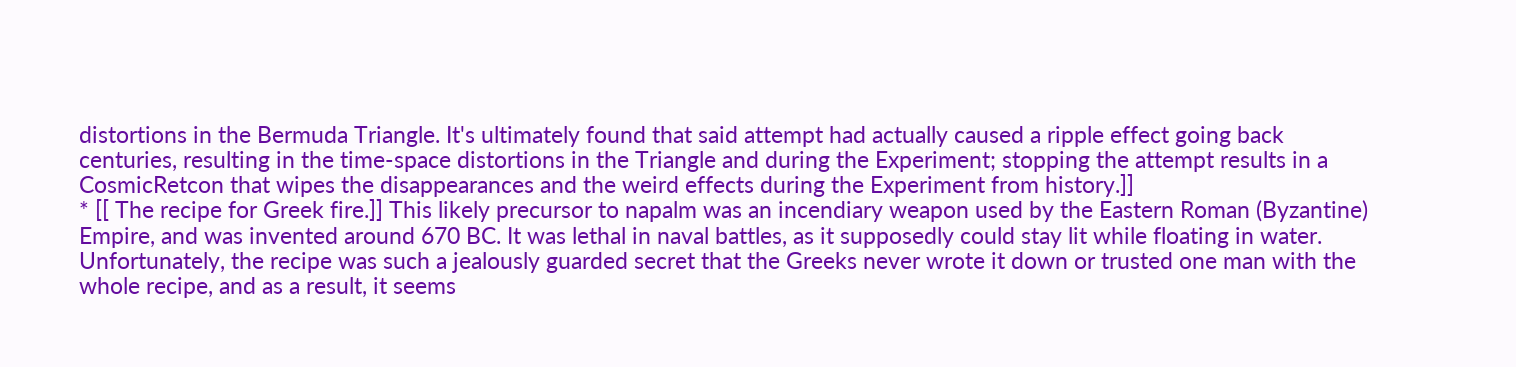distortions in the Bermuda Triangle. It's ultimately found that said attempt had actually caused a ripple effect going back centuries, resulting in the time-space distortions in the Triangle and during the Experiment; stopping the attempt results in a CosmicRetcon that wipes the disappearances and the weird effects during the Experiment from history.]]
* [[ The recipe for Greek fire.]] This likely precursor to napalm was an incendiary weapon used by the Eastern Roman (Byzantine) Empire, and was invented around 670 BC. It was lethal in naval battles, as it supposedly could stay lit while floating in water. Unfortunately, the recipe was such a jealously guarded secret that the Greeks never wrote it down or trusted one man with the whole recipe, and as a result, it seems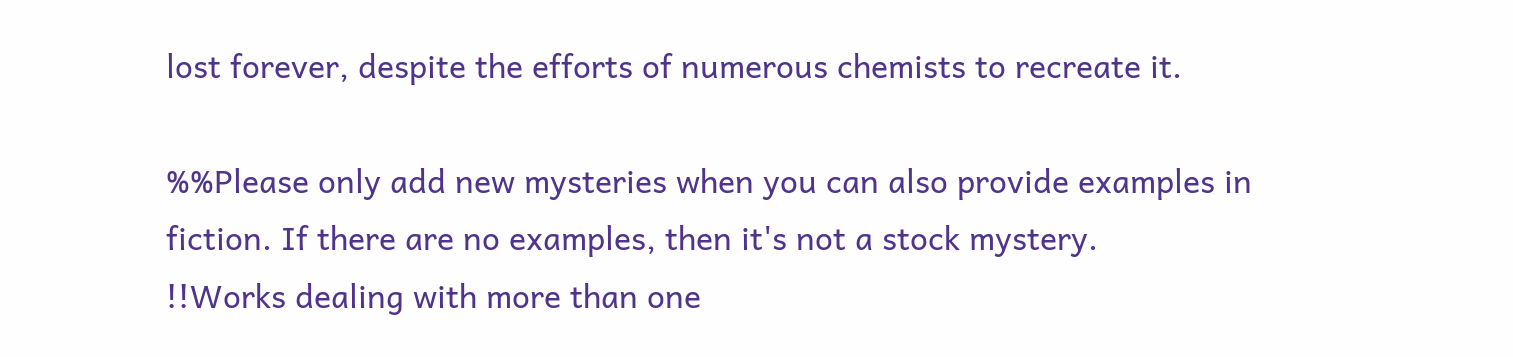lost forever, despite the efforts of numerous chemists to recreate it.

%%Please only add new mysteries when you can also provide examples in fiction. If there are no examples, then it's not a stock mystery.
!!Works dealing with more than one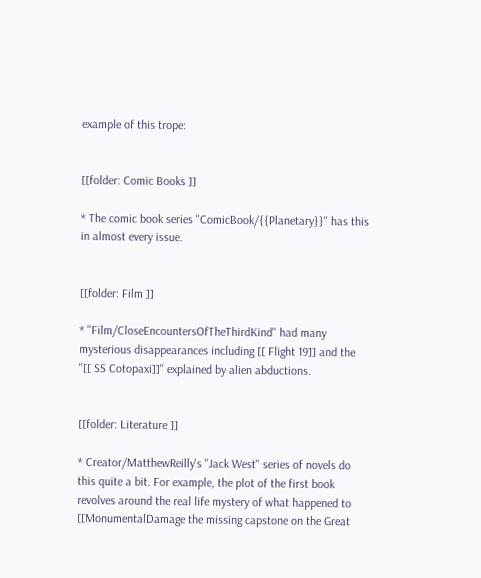example of this trope:


[[folder: Comic Books ]]

* The comic book series ''ComicBook/{{Planetary}}'' has this in almost every issue.


[[folder: Film ]]

* ''Film/CloseEncountersOfTheThirdKind'' had many mysterious disappearances including [[ Flight 19]] and the ''[[ SS Cotopaxi]]'' explained by alien abductions.


[[folder: Literature ]]

* Creator/MatthewReilly's ''Jack West'' series of novels do this quite a bit. For example, the plot of the first book revolves around the real life mystery of what happened to [[MonumentalDamage the missing capstone on the Great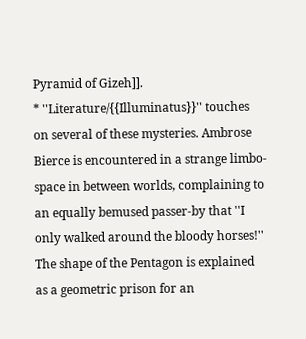Pyramid of Gizeh]].
* ''Literature/{{Illuminatus}}'' touches on several of these mysteries. Ambrose Bierce is encountered in a strange limbo-space in between worlds, complaining to an equally bemused passer-by that ''I only walked around the bloody horses!'' The shape of the Pentagon is explained as a geometric prison for an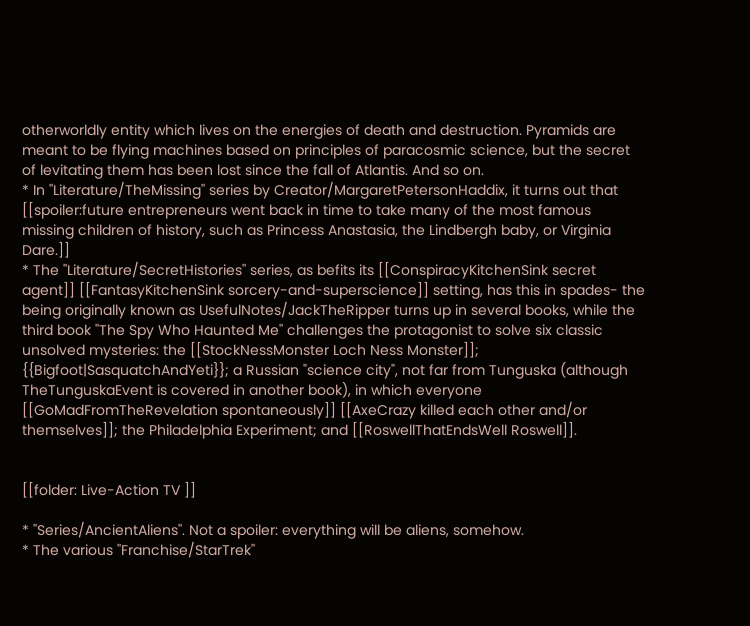otherworldly entity which lives on the energies of death and destruction. Pyramids are meant to be flying machines based on principles of paracosmic science, but the secret of levitating them has been lost since the fall of Atlantis. And so on.
* In ''Literature/TheMissing'' series by Creator/MargaretPetersonHaddix, it turns out that [[spoiler:future entrepreneurs went back in time to take many of the most famous missing children of history, such as Princess Anastasia, the Lindbergh baby, or Virginia Dare.]]
* The ''Literature/SecretHistories'' series, as befits its [[ConspiracyKitchenSink secret agent]] [[FantasyKitchenSink sorcery-and-superscience]] setting, has this in spades- the being originally known as UsefulNotes/JackTheRipper turns up in several books, while the third book ''The Spy Who Haunted Me'' challenges the protagonist to solve six classic unsolved mysteries: the [[StockNessMonster Loch Ness Monster]]; {{Bigfoot|SasquatchAndYeti}}; a Russian "science city", not far from Tunguska (although TheTunguskaEvent is covered in another book), in which everyone [[GoMadFromTheRevelation spontaneously]] [[AxeCrazy killed each other and/or themselves]]; the Philadelphia Experiment; and [[RoswellThatEndsWell Roswell]].


[[folder: Live-Action TV ]]

* ''Series/AncientAliens''. Not a spoiler: everything will be aliens, somehow.
* The various ''Franchise/StarTrek''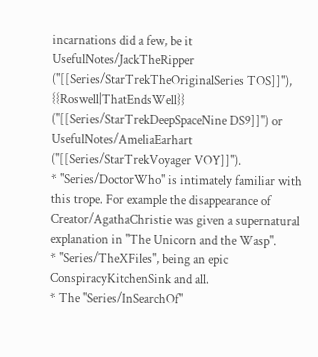incarnations did a few, be it UsefulNotes/JackTheRipper (''[[Series/StarTrekTheOriginalSeries TOS]]''), {{Roswell|ThatEndsWell}} (''[[Series/StarTrekDeepSpaceNine DS9]]'') or UsefulNotes/AmeliaEarhart (''[[Series/StarTrekVoyager VOY]]'').
* ''Series/DoctorWho'' is intimately familiar with this trope. For example the disappearance of Creator/AgathaChristie was given a supernatural explanation in "The Unicorn and the Wasp".
* ''Series/TheXFiles'', being an epic ConspiracyKitchenSink and all.
* The ''Series/InSearchOf''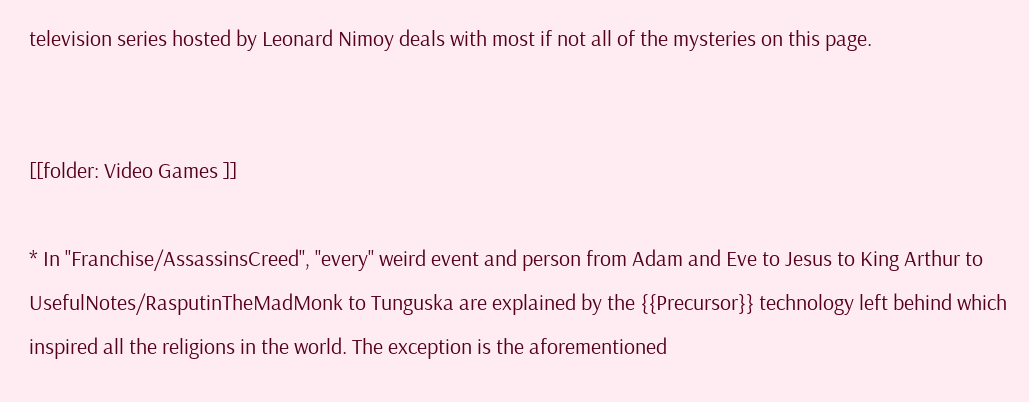television series hosted by Leonard Nimoy deals with most if not all of the mysteries on this page.


[[folder: Video Games ]]

* In ''Franchise/AssassinsCreed'', ''every'' weird event and person from Adam and Eve to Jesus to King Arthur to UsefulNotes/RasputinTheMadMonk to Tunguska are explained by the {{Precursor}} technology left behind which inspired all the religions in the world. The exception is the aforementioned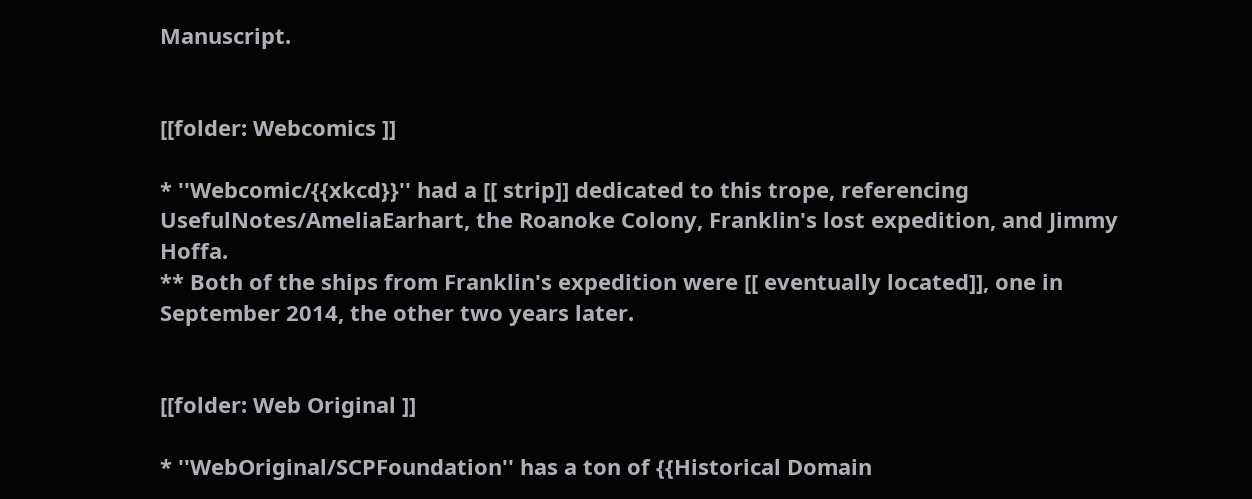Manuscript.


[[folder: Webcomics ]]

* ''Webcomic/{{xkcd}}'' had a [[ strip]] dedicated to this trope, referencing UsefulNotes/AmeliaEarhart, the Roanoke Colony, Franklin's lost expedition, and Jimmy Hoffa.
** Both of the ships from Franklin's expedition were [[ eventually located]], one in September 2014, the other two years later.


[[folder: Web Original ]]

* ''WebOriginal/SCPFoundation'' has a ton of {{Historical Domain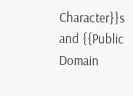Character}}s and {{Public Domain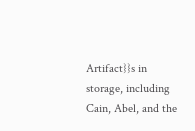Artifact}}s in storage, including Cain, Abel, and the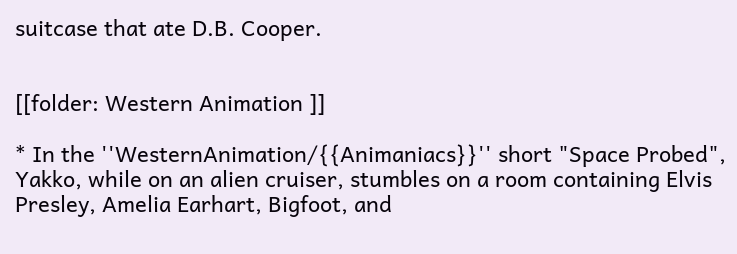suitcase that ate D.B. Cooper.


[[folder: Western Animation ]]

* In the ''WesternAnimation/{{Animaniacs}}'' short "Space Probed", Yakko, while on an alien cruiser, stumbles on a room containing Elvis Presley, Amelia Earhart, Bigfoot, and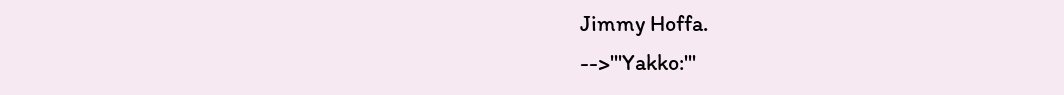Jimmy Hoffa.
-->'''Yakko:'''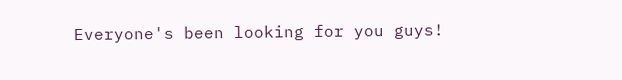Everyone's been looking for you guys!